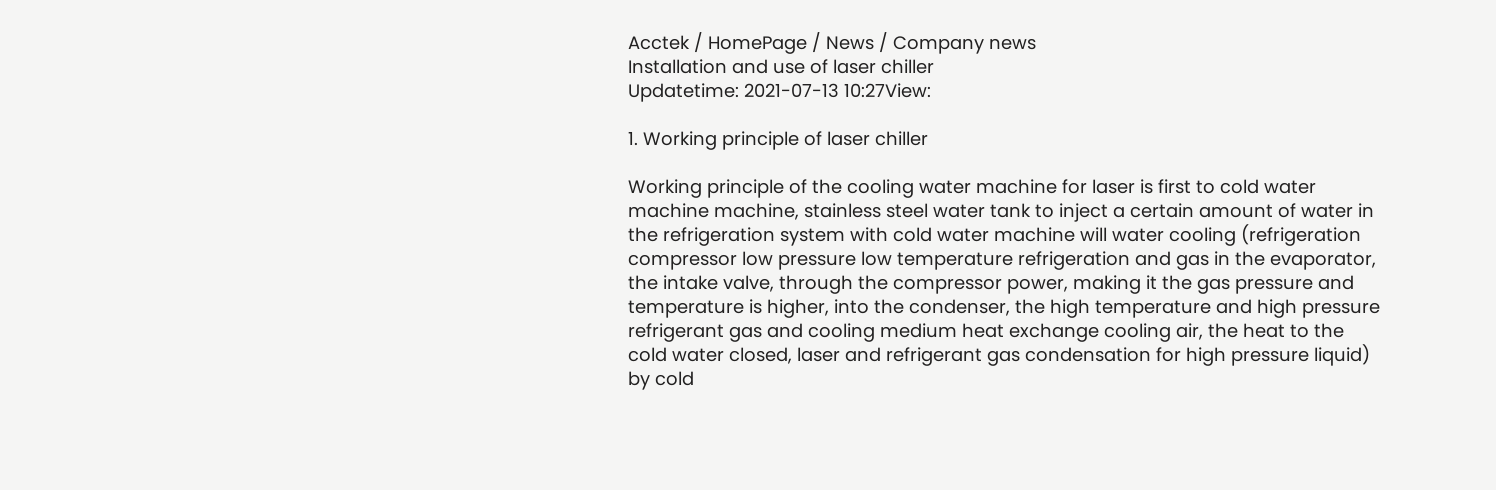Acctek / HomePage / News / Company news
Installation and use of laser chiller
Updatetime: 2021-07-13 10:27View:

1. Working principle of laser chiller

Working principle of the cooling water machine for laser is first to cold water machine machine, stainless steel water tank to inject a certain amount of water in the refrigeration system with cold water machine will water cooling (refrigeration compressor low pressure low temperature refrigeration and gas in the evaporator, the intake valve, through the compressor power, making it the gas pressure and temperature is higher, into the condenser, the high temperature and high pressure refrigerant gas and cooling medium heat exchange cooling air, the heat to the cold water closed, laser and refrigerant gas condensation for high pressure liquid) by cold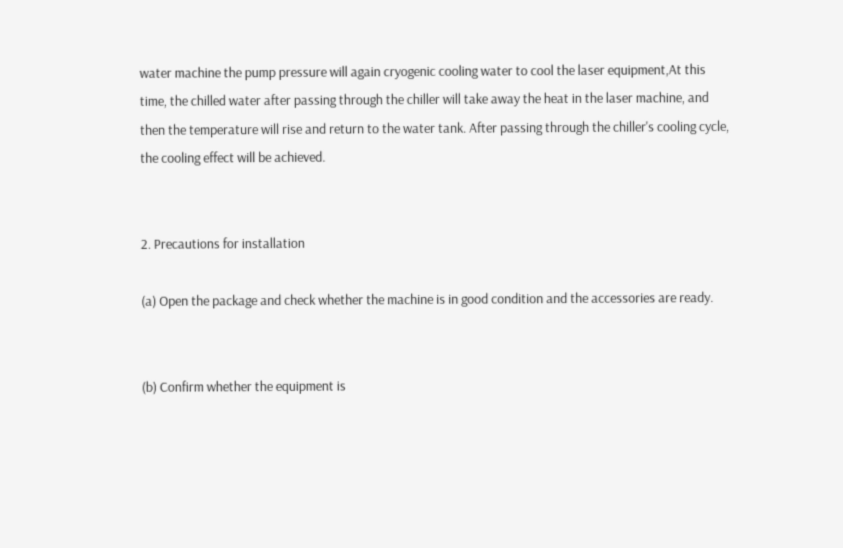water machine the pump pressure will again cryogenic cooling water to cool the laser equipment,At this time, the chilled water after passing through the chiller will take away the heat in the laser machine, and then the temperature will rise and return to the water tank. After passing through the chiller's cooling cycle, the cooling effect will be achieved.


2. Precautions for installation

(a) Open the package and check whether the machine is in good condition and the accessories are ready.


(b) Confirm whether the equipment is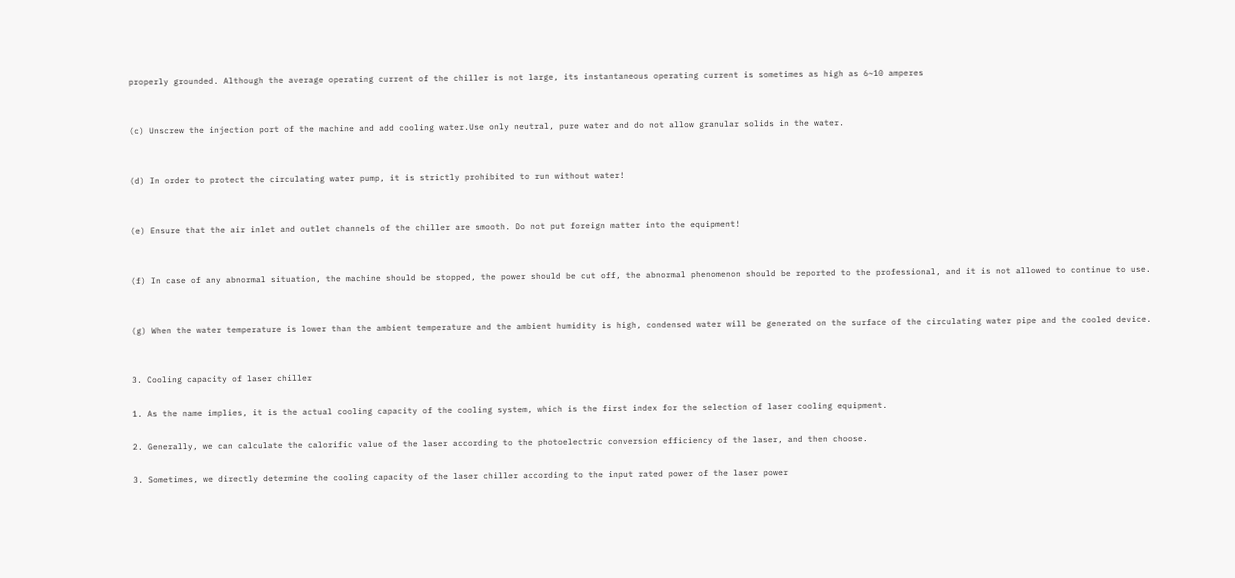properly grounded. Although the average operating current of the chiller is not large, its instantaneous operating current is sometimes as high as 6~10 amperes


(c) Unscrew the injection port of the machine and add cooling water.Use only neutral, pure water and do not allow granular solids in the water.


(d) In order to protect the circulating water pump, it is strictly prohibited to run without water!


(e) Ensure that the air inlet and outlet channels of the chiller are smooth. Do not put foreign matter into the equipment!


(f) In case of any abnormal situation, the machine should be stopped, the power should be cut off, the abnormal phenomenon should be reported to the professional, and it is not allowed to continue to use.


(g) When the water temperature is lower than the ambient temperature and the ambient humidity is high, condensed water will be generated on the surface of the circulating water pipe and the cooled device.


3. Cooling capacity of laser chiller

1. As the name implies, it is the actual cooling capacity of the cooling system, which is the first index for the selection of laser cooling equipment.

2. Generally, we can calculate the calorific value of the laser according to the photoelectric conversion efficiency of the laser, and then choose.

3. Sometimes, we directly determine the cooling capacity of the laser chiller according to the input rated power of the laser power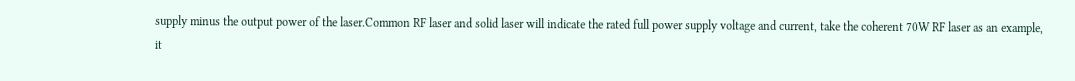supply minus the output power of the laser.Common RF laser and solid laser will indicate the rated full power supply voltage and current, take the coherent 70W RF laser as an example, it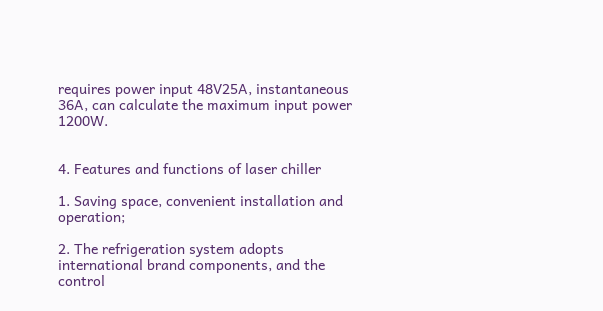requires power input 48V25A, instantaneous 36A, can calculate the maximum input power 1200W.


4. Features and functions of laser chiller

1. Saving space, convenient installation and operation;

2. The refrigeration system adopts international brand components, and the control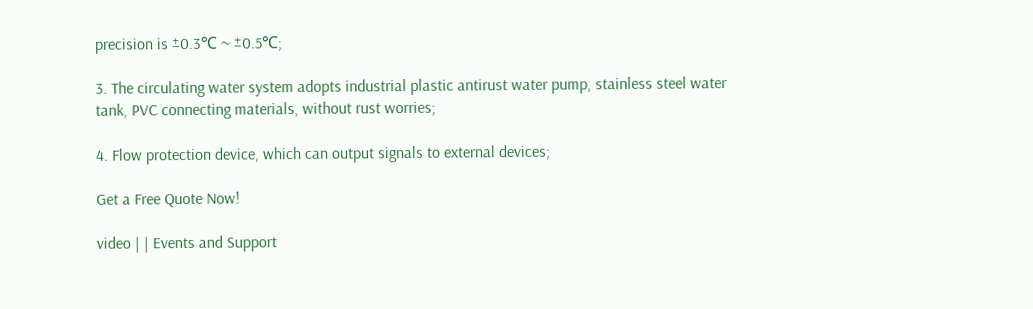precision is ±0.3℃ ~ ±0.5℃;

3. The circulating water system adopts industrial plastic antirust water pump, stainless steel water tank, PVC connecting materials, without rust worries;

4. Flow protection device, which can output signals to external devices;

Get a Free Quote Now!

video | | Events and Support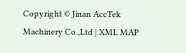Copyright © Jinan AccTek Machinery Co.,Ltd | XML MAP